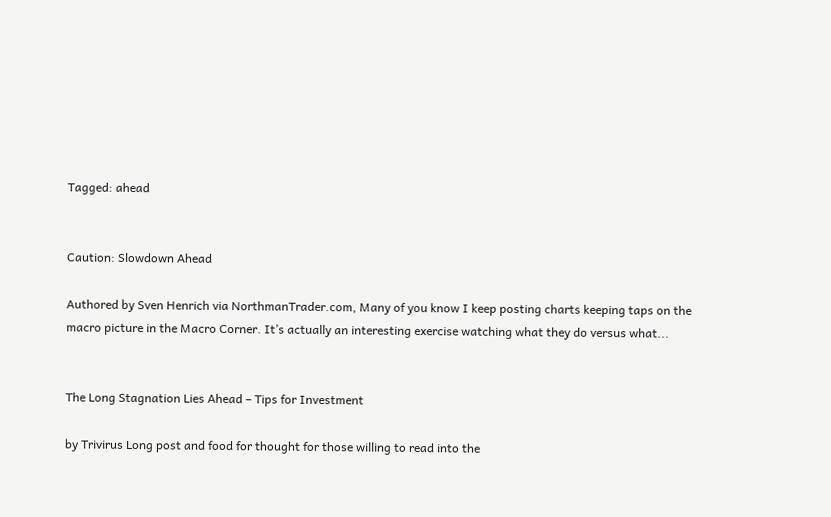Tagged: ahead


Caution: Slowdown Ahead

Authored by Sven Henrich via NorthmanTrader.com, Many of you know I keep posting charts keeping taps on the macro picture in the Macro Corner. It’s actually an interesting exercise watching what they do versus what...


The Long Stagnation Lies Ahead – Tips for Investment

by Trivirus Long post and food for thought for those willing to read into the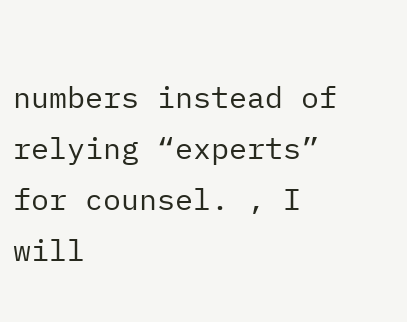numbers instead of relying “experts” for counsel. , I will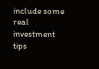include some real investment tips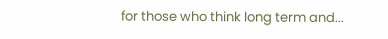for those who think long term and...